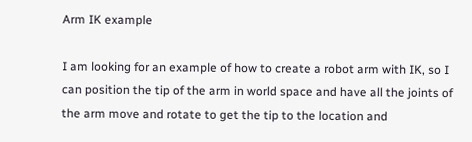Arm IK example

I am looking for an example of how to create a robot arm with IK, so I can position the tip of the arm in world space and have all the joints of the arm move and rotate to get the tip to the location and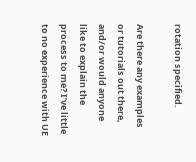rotation specified.

Are there any examples or tutorials out there, and/or would anyone like to explain the process to me? I’ve little to no experience with UE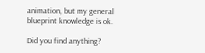animation, but my general blueprint knowledge is ok.

Did you find anything?